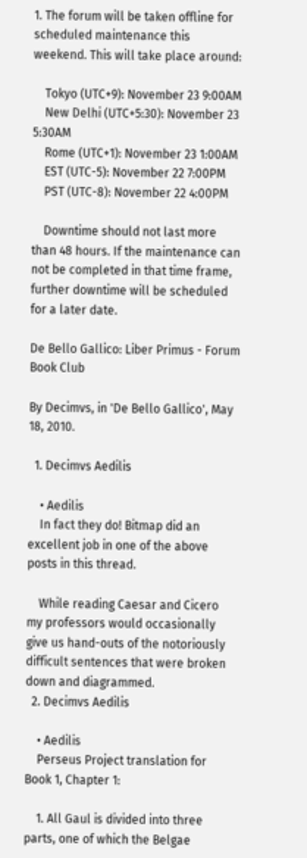1. The forum will be taken offline for scheduled maintenance this weekend. This will take place around:

    Tokyo (UTC+9): November 23 9:00AM
    New Delhi (UTC+5:30): November 23 5:30AM
    Rome (UTC+1): November 23 1:00AM
    EST (UTC-5): November 22 7:00PM
    PST (UTC-8): November 22 4:00PM

    Downtime should not last more than 48 hours. If the maintenance can not be completed in that time frame, further downtime will be scheduled for a later date.

De Bello Gallico: Liber Primus - Forum Book Club

By Decimvs, in 'De Bello Gallico', May 18, 2010.

  1. Decimvs Aedilis

    • Aedilis
    In fact they do! Bitmap did an excellent job in one of the above posts in this thread.

    While reading Caesar and Cicero my professors would occasionally give us hand-outs of the notoriously difficult sentences that were broken down and diagrammed.
  2. Decimvs Aedilis

    • Aedilis
    Perseus Project translation for Book 1, Chapter 1:

    1. All Gaul is divided into three parts, one of which the Belgae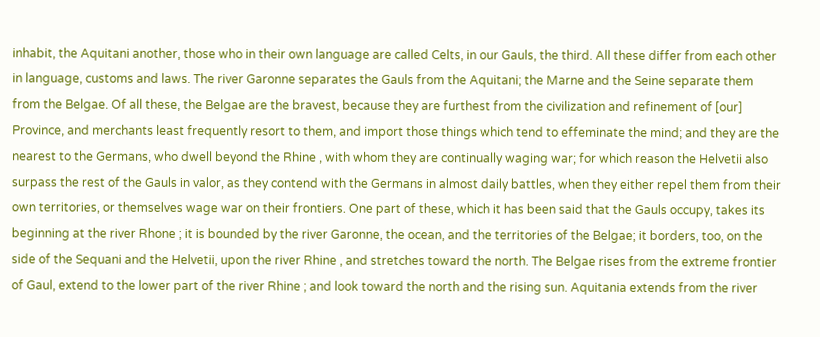inhabit, the Aquitani another, those who in their own language are called Celts, in our Gauls, the third. All these differ from each other in language, customs and laws. The river Garonne separates the Gauls from the Aquitani; the Marne and the Seine separate them from the Belgae. Of all these, the Belgae are the bravest, because they are furthest from the civilization and refinement of [our] Province, and merchants least frequently resort to them, and import those things which tend to effeminate the mind; and they are the nearest to the Germans, who dwell beyond the Rhine , with whom they are continually waging war; for which reason the Helvetii also surpass the rest of the Gauls in valor, as they contend with the Germans in almost daily battles, when they either repel them from their own territories, or themselves wage war on their frontiers. One part of these, which it has been said that the Gauls occupy, takes its beginning at the river Rhone ; it is bounded by the river Garonne, the ocean, and the territories of the Belgae; it borders, too, on the side of the Sequani and the Helvetii, upon the river Rhine , and stretches toward the north. The Belgae rises from the extreme frontier of Gaul, extend to the lower part of the river Rhine ; and look toward the north and the rising sun. Aquitania extends from the river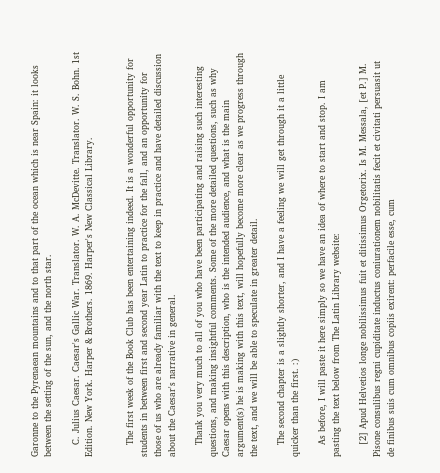Garonne to the Pyrenaean mountains and to that part of the ocean which is near Spain: it looks between the setting of the sun, and the north star.

    C. Julius Caesar. Caesar's Gallic War. Translator. W. A. McDevitte. Translator. W. S. Bohn. 1st Edition. New York. Harper & Brothers. 1869. Harper's New Classical Library.


    The first week of the Book Club has been entertaining indeed. It is a wonderful opportunity for students in between first and second year Latin to practice for the fall, and an opportunity for those of us who are already familiar with the text to keep in practice and have detailed discussion about the Caesar's narrative in general.

    Thank you very much to all of you who have been participating and raising such interesting questions, and making insightful comments. Some of the more detailed questions, such as why Caesar opens with this description, who is the intended audience, and what is the main argument(s) he is making with this text, will hopefully become more clear as we progress through the text, and we will be able to speculate in greater detail.

    The second chapter is a slightly shorter, and I have a feeling we will get through it a little quicker than the first. :)

    As before, I will paste it here simply so we have an idea of where to start and stop. I am pasting the text below from The Latin Library website:

    [2] Apud Helvetios longe nobilissimus fuit et ditissimus Orgetorix. Is M. Messala, [et P.] M. Pisone consulibus regni cupiditate inductus coniurationem nobilitatis fecit et civitati persuasit ut de finibus suis cum omnibus copiis exirent: perfacile esse, cum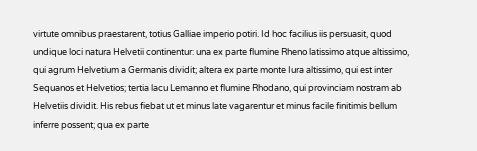virtute omnibus praestarent, totius Galliae imperio potiri. Id hoc facilius iis persuasit, quod undique loci natura Helvetii continentur: una ex parte flumine Rheno latissimo atque altissimo, qui agrum Helvetium a Germanis dividit; altera ex parte monte Iura altissimo, qui est inter Sequanos et Helvetios; tertia lacu Lemanno et flumine Rhodano, qui provinciam nostram ab Helvetiis dividit. His rebus fiebat ut et minus late vagarentur et minus facile finitimis bellum inferre possent; qua ex parte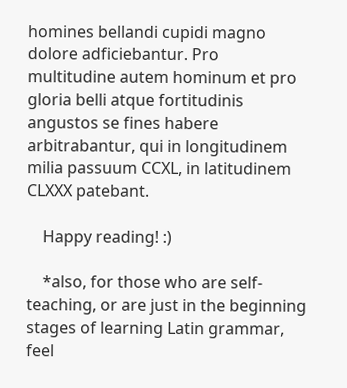homines bellandi cupidi magno dolore adficiebantur. Pro multitudine autem hominum et pro gloria belli atque fortitudinis angustos se fines habere arbitrabantur, qui in longitudinem milia passuum CCXL, in latitudinem CLXXX patebant.

    Happy reading! :)

    *also, for those who are self-teaching, or are just in the beginning stages of learning Latin grammar, feel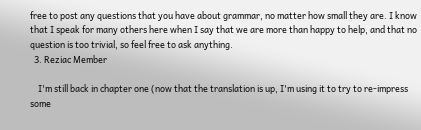free to post any questions that you have about grammar, no matter how small they are. I know that I speak for many others here when I say that we are more than happy to help, and that no question is too trivial, so feel free to ask anything.
  3. Reziac Member

    I'm still back in chapter one (now that the translation is up, I'm using it to try to re-impress some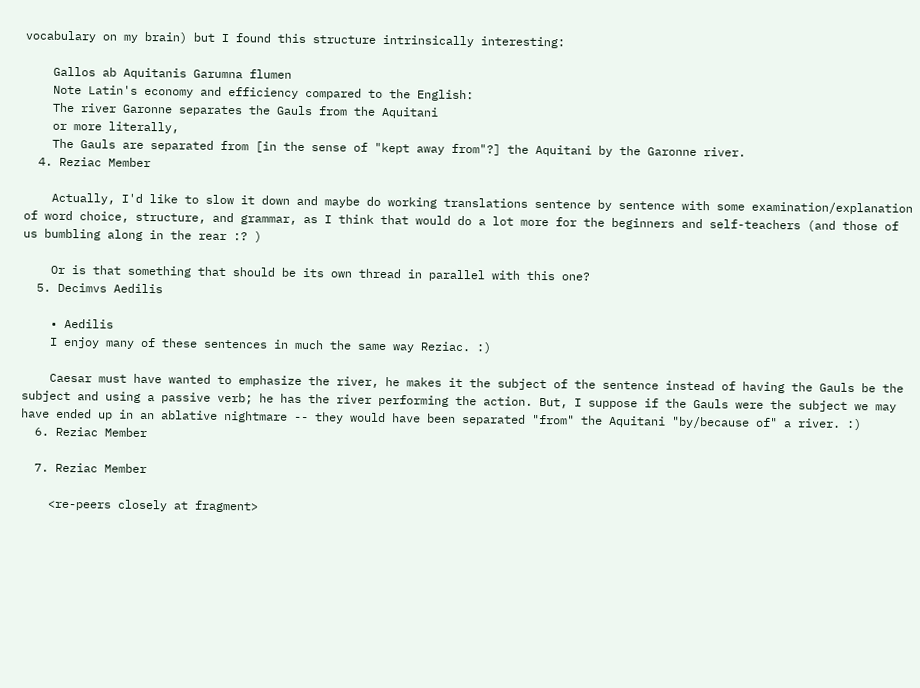vocabulary on my brain) but I found this structure intrinsically interesting:

    Gallos ab Aquitanis Garumna flumen
    Note Latin's economy and efficiency compared to the English:
    The river Garonne separates the Gauls from the Aquitani
    or more literally,
    The Gauls are separated from [in the sense of "kept away from"?] the Aquitani by the Garonne river.
  4. Reziac Member

    Actually, I'd like to slow it down and maybe do working translations sentence by sentence with some examination/explanation of word choice, structure, and grammar, as I think that would do a lot more for the beginners and self-teachers (and those of us bumbling along in the rear :? )

    Or is that something that should be its own thread in parallel with this one?
  5. Decimvs Aedilis

    • Aedilis
    I enjoy many of these sentences in much the same way Reziac. :)

    Caesar must have wanted to emphasize the river, he makes it the subject of the sentence instead of having the Gauls be the subject and using a passive verb; he has the river performing the action. But, I suppose if the Gauls were the subject we may have ended up in an ablative nightmare -- they would have been separated "from" the Aquitani "by/because of" a river. :)
  6. Reziac Member

  7. Reziac Member

    <re-peers closely at fragment>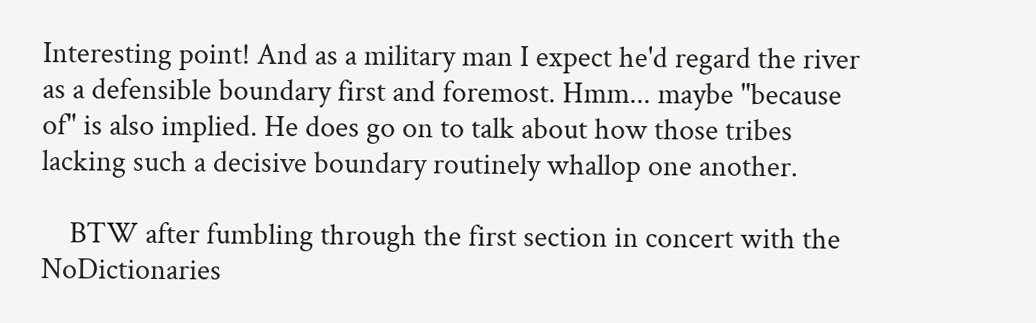Interesting point! And as a military man I expect he'd regard the river as a defensible boundary first and foremost. Hmm... maybe "because of" is also implied. He does go on to talk about how those tribes lacking such a decisive boundary routinely whallop one another.

    BTW after fumbling through the first section in concert with the NoDictionaries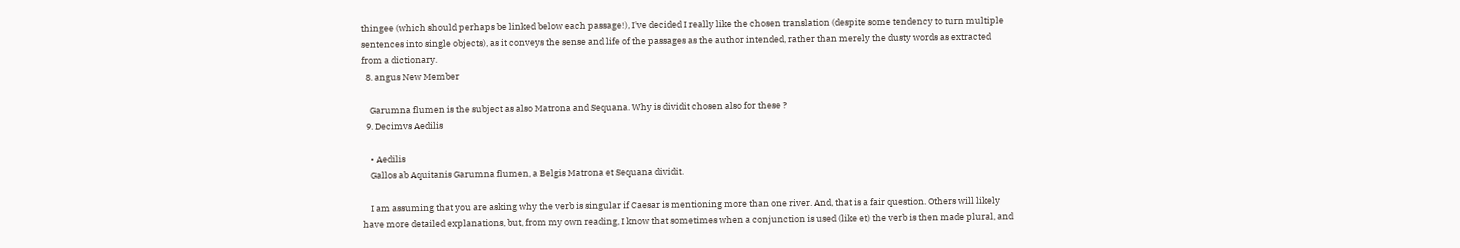thingee (which should perhaps be linked below each passage!), I've decided I really like the chosen translation (despite some tendency to turn multiple sentences into single objects), as it conveys the sense and life of the passages as the author intended, rather than merely the dusty words as extracted from a dictionary.
  8. angus New Member

    Garumna flumen is the subject as also Matrona and Sequana. Why is dividit chosen also for these ?
  9. Decimvs Aedilis

    • Aedilis
    Gallos ab Aquitanis Garumna flumen, a Belgis Matrona et Sequana dividit.

    I am assuming that you are asking why the verb is singular if Caesar is mentioning more than one river. And, that is a fair question. Others will likely have more detailed explanations, but, from my own reading, I know that sometimes when a conjunction is used (like et) the verb is then made plural, and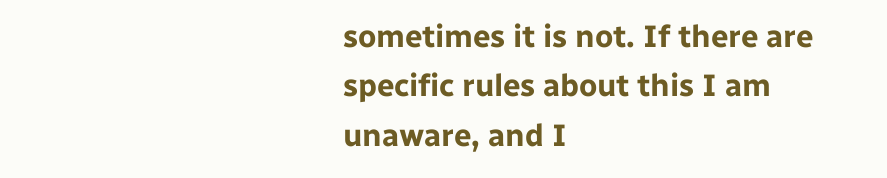sometimes it is not. If there are specific rules about this I am unaware, and I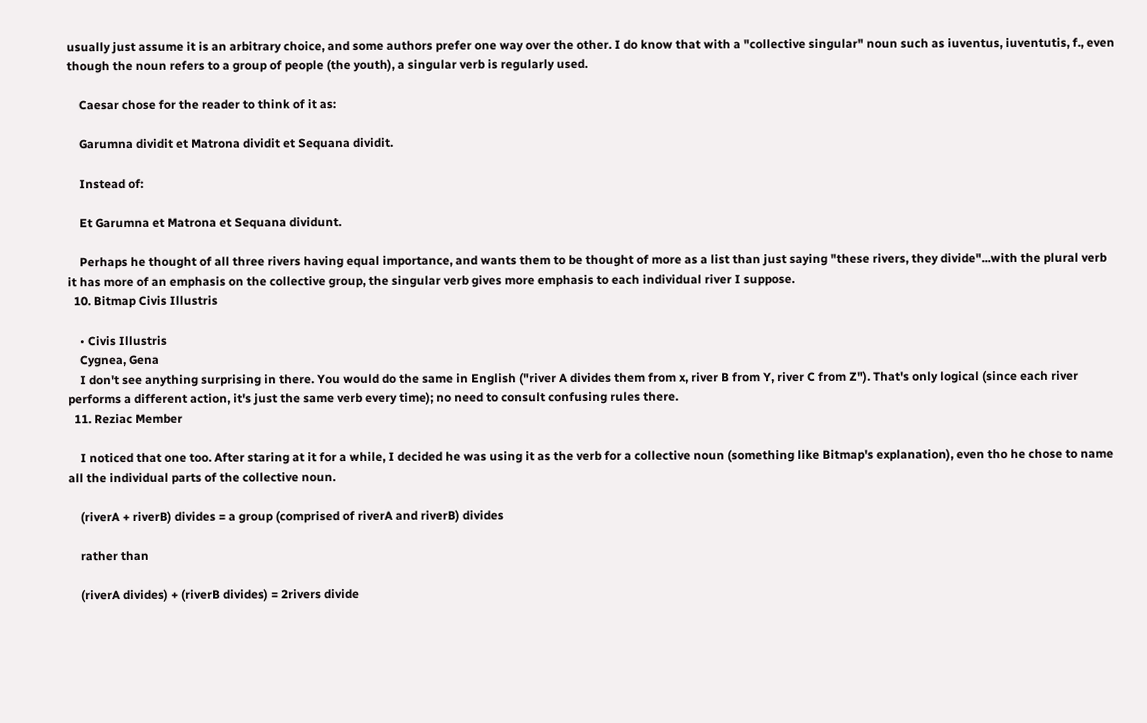usually just assume it is an arbitrary choice, and some authors prefer one way over the other. I do know that with a "collective singular" noun such as iuventus, iuventutis, f., even though the noun refers to a group of people (the youth), a singular verb is regularly used.

    Caesar chose for the reader to think of it as:

    Garumna dividit et Matrona dividit et Sequana dividit.

    Instead of:

    Et Garumna et Matrona et Sequana dividunt.

    Perhaps he thought of all three rivers having equal importance, and wants them to be thought of more as a list than just saying "these rivers, they divide"...with the plural verb it has more of an emphasis on the collective group, the singular verb gives more emphasis to each individual river I suppose.
  10. Bitmap Civis Illustris

    • Civis Illustris
    Cygnea, Gena
    I don't see anything surprising in there. You would do the same in English ("river A divides them from x, river B from Y, river C from Z"). That's only logical (since each river performs a different action, it's just the same verb every time); no need to consult confusing rules there.
  11. Reziac Member

    I noticed that one too. After staring at it for a while, I decided he was using it as the verb for a collective noun (something like Bitmap's explanation), even tho he chose to name all the individual parts of the collective noun.

    (riverA + riverB) divides = a group (comprised of riverA and riverB) divides

    rather than

    (riverA divides) + (riverB divides) = 2rivers divide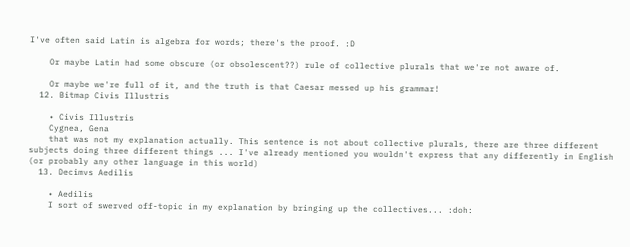I've often said Latin is algebra for words; there's the proof. :D

    Or maybe Latin had some obscure (or obsolescent??) rule of collective plurals that we're not aware of.

    Or maybe we're full of it, and the truth is that Caesar messed up his grammar!
  12. Bitmap Civis Illustris

    • Civis Illustris
    Cygnea, Gena
    that was not my explanation actually. This sentence is not about collective plurals, there are three different subjects doing three different things ... I've already mentioned you wouldn't express that any differently in English (or probably any other language in this world)
  13. Decimvs Aedilis

    • Aedilis
    I sort of swerved off-topic in my explanation by bringing up the collectives... :doh: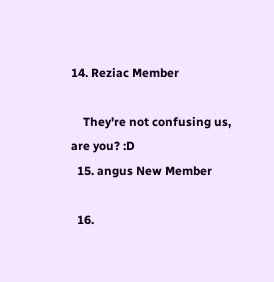14. Reziac Member

    They're not confusing us, are you? :D
  15. angus New Member

  16.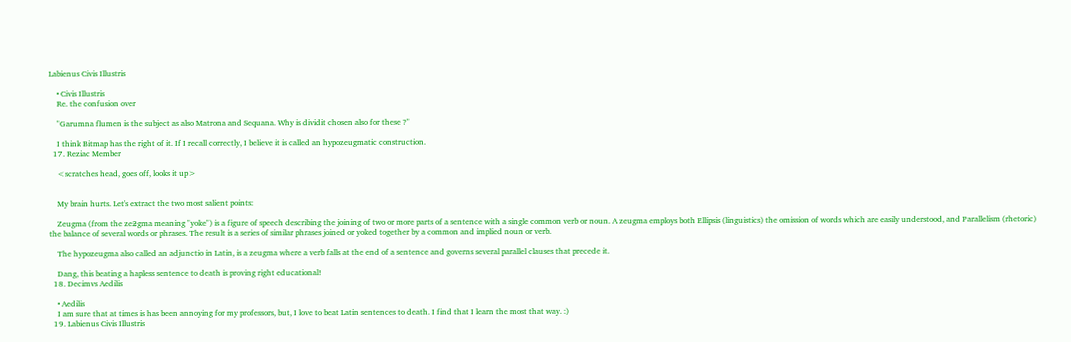Labienus Civis Illustris

    • Civis Illustris
    Re. the confusion over

    "Garumna flumen is the subject as also Matrona and Sequana. Why is dividit chosen also for these ?"

    I think Bitmap has the right of it. If I recall correctly, I believe it is called an hypozeugmatic construction.
  17. Reziac Member

    <scratches head, goes off, looks it up>


    My brain hurts. Let's extract the two most salient points:

    Zeugma (from the zeƻgma meaning "yoke") is a figure of speech describing the joining of two or more parts of a sentence with a single common verb or noun. A zeugma employs both Ellipsis (linguistics) the omission of words which are easily understood, and Parallelism (rhetoric) the balance of several words or phrases. The result is a series of similar phrases joined or yoked together by a common and implied noun or verb.

    The hypozeugma also called an adjunctio in Latin, is a zeugma where a verb falls at the end of a sentence and governs several parallel clauses that precede it.

    Dang, this beating a hapless sentence to death is proving right educational!
  18. Decimvs Aedilis

    • Aedilis
    I am sure that at times is has been annoying for my professors, but, I love to beat Latin sentences to death. I find that I learn the most that way. :)
  19. Labienus Civis Illustris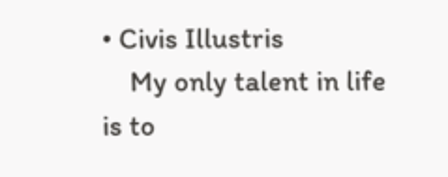• Civis Illustris
    My only talent in life is to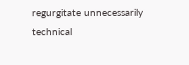regurgitate unnecessarily technical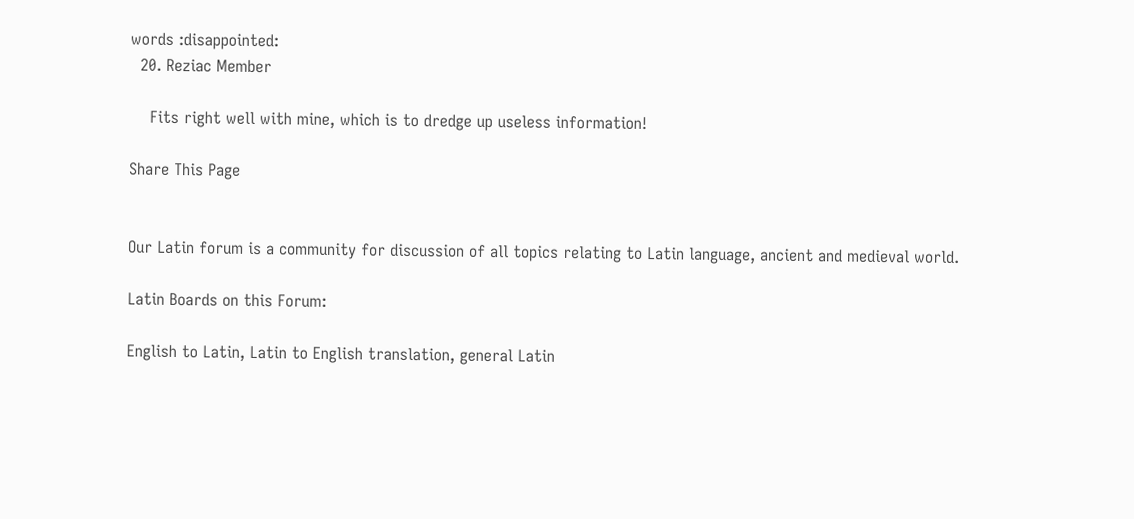words :disappointed:
  20. Reziac Member

    Fits right well with mine, which is to dredge up useless information!

Share This Page


Our Latin forum is a community for discussion of all topics relating to Latin language, ancient and medieval world.

Latin Boards on this Forum:

English to Latin, Latin to English translation, general Latin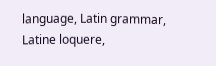language, Latin grammar, Latine loquere,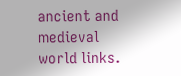ancient and medieval world links.